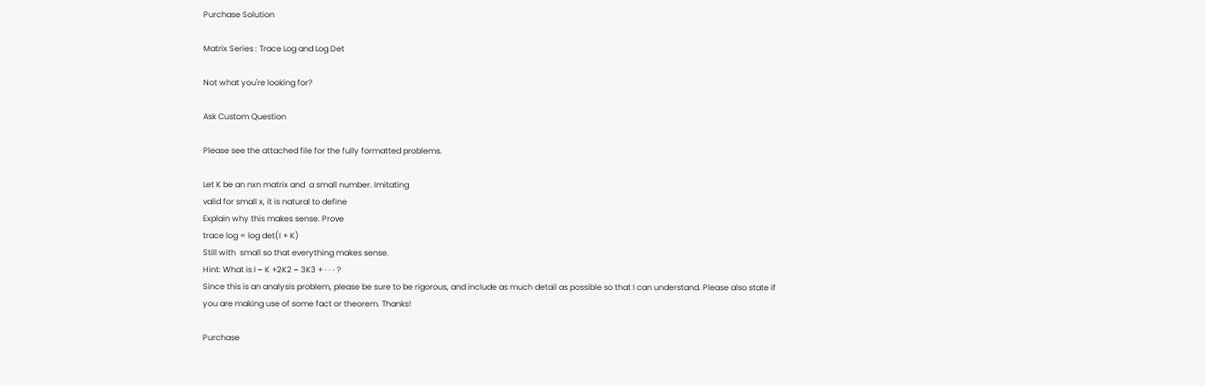Purchase Solution

Matrix Series : Trace Log and Log Det

Not what you're looking for?

Ask Custom Question

Please see the attached file for the fully formatted problems.

Let K be an nxn matrix and  a small number. Imitating
valid for small x, it is natural to define
Explain why this makes sense. Prove
trace log = log det(I + K)
Still with  small so that everything makes sense.
Hint: What is I − K +2K2 − 3K3 + · · · ?
Since this is an analysis problem, please be sure to be rigorous, and include as much detail as possible so that I can understand. Please also state if you are making use of some fact or theorem. Thanks!

Purchase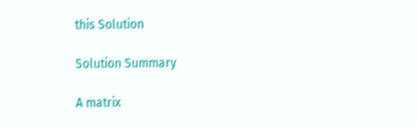this Solution

Solution Summary

A matrix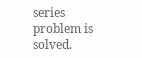series problem is solved.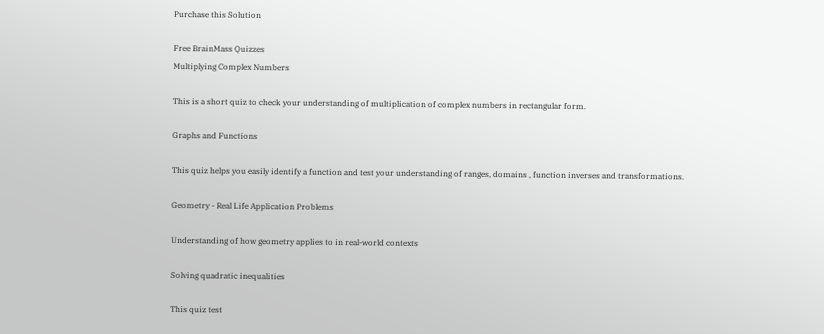Purchase this Solution

Free BrainMass Quizzes
Multiplying Complex Numbers

This is a short quiz to check your understanding of multiplication of complex numbers in rectangular form.

Graphs and Functions

This quiz helps you easily identify a function and test your understanding of ranges, domains , function inverses and transformations.

Geometry - Real Life Application Problems

Understanding of how geometry applies to in real-world contexts

Solving quadratic inequalities

This quiz test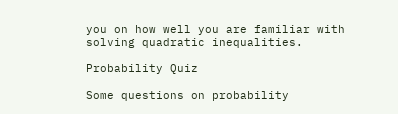you on how well you are familiar with solving quadratic inequalities.

Probability Quiz

Some questions on probability